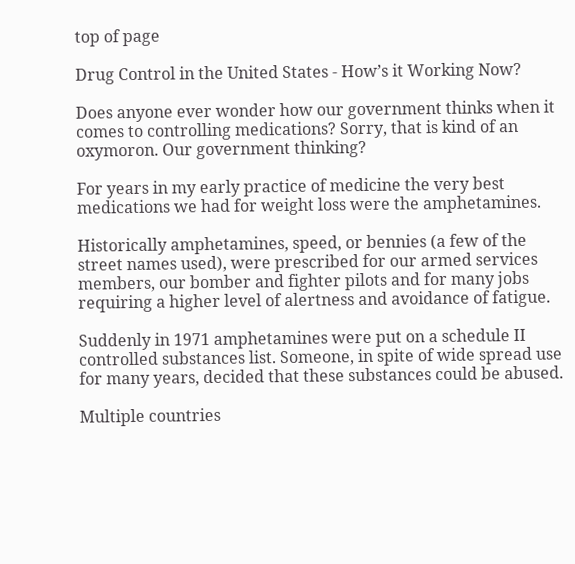top of page

Drug Control in the United States - How’s it Working Now?

Does anyone ever wonder how our government thinks when it comes to controlling medications? Sorry, that is kind of an oxymoron. Our government thinking?

For years in my early practice of medicine the very best medications we had for weight loss were the amphetamines.

Historically amphetamines, speed, or bennies (a few of the street names used), were prescribed for our armed services members, our bomber and fighter pilots and for many jobs requiring a higher level of alertness and avoidance of fatigue.

Suddenly in 1971 amphetamines were put on a schedule II controlled substances list. Someone, in spite of wide spread use for many years, decided that these substances could be abused.

Multiple countries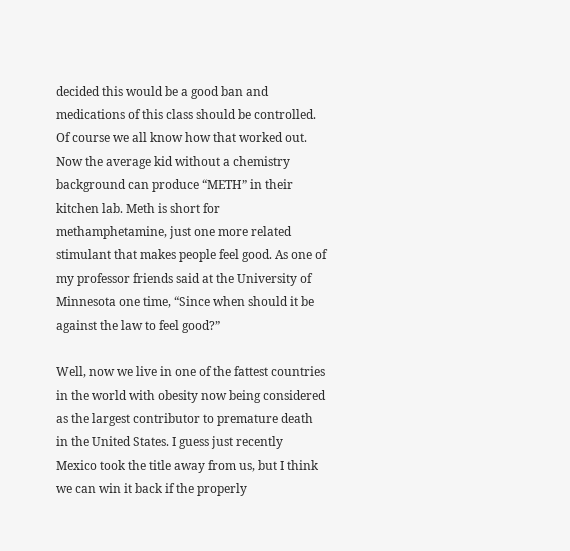decided this would be a good ban and medications of this class should be controlled. Of course we all know how that worked out. Now the average kid without a chemistry background can produce “METH” in their kitchen lab. Meth is short for methamphetamine, just one more related stimulant that makes people feel good. As one of my professor friends said at the University of Minnesota one time, “Since when should it be against the law to feel good?”

Well, now we live in one of the fattest countries in the world with obesity now being considered as the largest contributor to premature death in the United States. I guess just recently Mexico took the title away from us, but I think we can win it back if the properly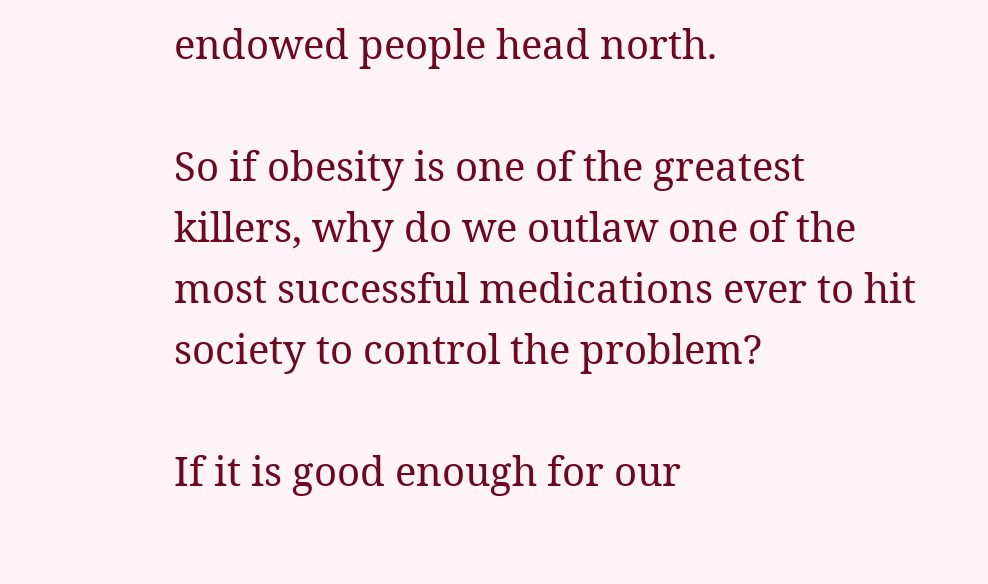endowed people head north.

So if obesity is one of the greatest killers, why do we outlaw one of the most successful medications ever to hit society to control the problem?

If it is good enough for our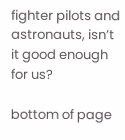fighter pilots and astronauts, isn’t it good enough for us?

bottom of page